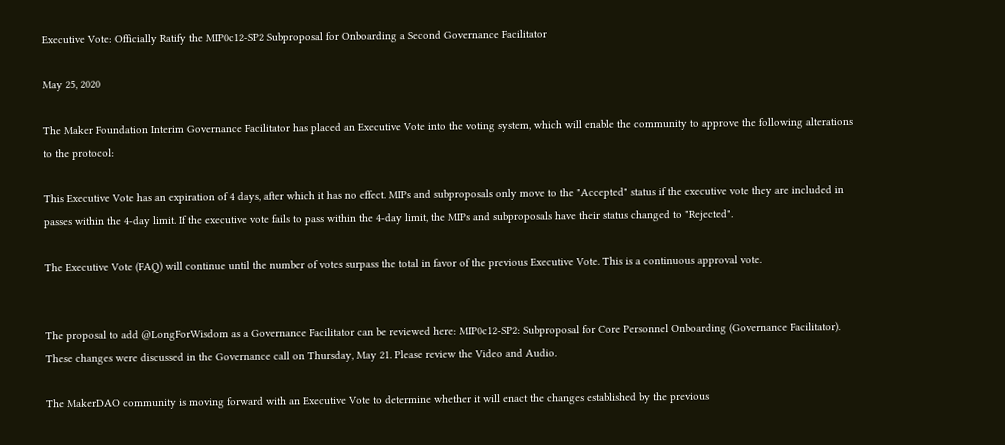Executive Vote: Officially Ratify the MIP0c12-SP2 Subproposal for Onboarding a Second Governance Facilitator

May 25, 2020

The Maker Foundation Interim Governance Facilitator has placed an Executive Vote into the voting system, which will enable the community to approve the following alterations to the protocol:

This Executive Vote has an expiration of 4 days, after which it has no effect. MIPs and subproposals only move to the "Accepted" status if the executive vote they are included in passes within the 4-day limit. If the executive vote fails to pass within the 4-day limit, the MIPs and subproposals have their status changed to "Rejected".

The Executive Vote (FAQ) will continue until the number of votes surpass the total in favor of the previous Executive Vote. This is a continuous approval vote.


The proposal to add @LongForWisdom as a Governance Facilitator can be reviewed here: MIP0c12-SP2: Subproposal for Core Personnel Onboarding (Governance Facilitator). These changes were discussed in the Governance call on Thursday, May 21. Please review the Video and Audio.

The MakerDAO community is moving forward with an Executive Vote to determine whether it will enact the changes established by the previous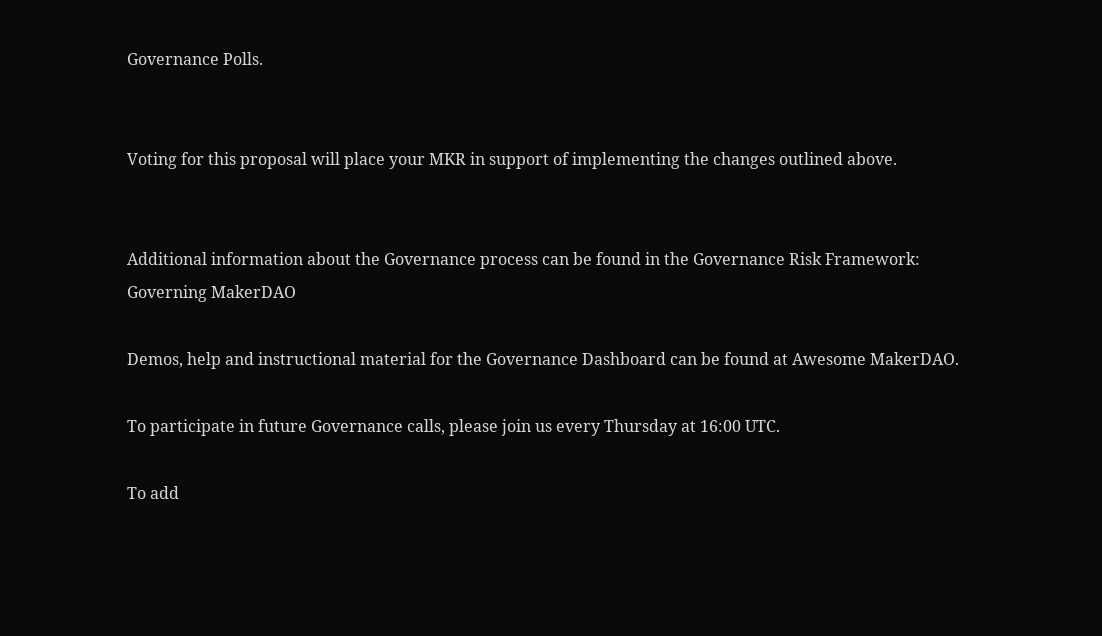Governance Polls.


Voting for this proposal will place your MKR in support of implementing the changes outlined above.


Additional information about the Governance process can be found in the Governance Risk Framework: Governing MakerDAO

Demos, help and instructional material for the Governance Dashboard can be found at Awesome MakerDAO.

To participate in future Governance calls, please join us every Thursday at 16:00 UTC.

To add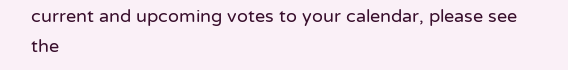current and upcoming votes to your calendar, please see the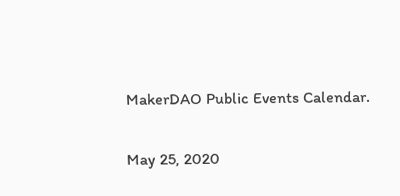MakerDAO Public Events Calendar.

May 25, 2020